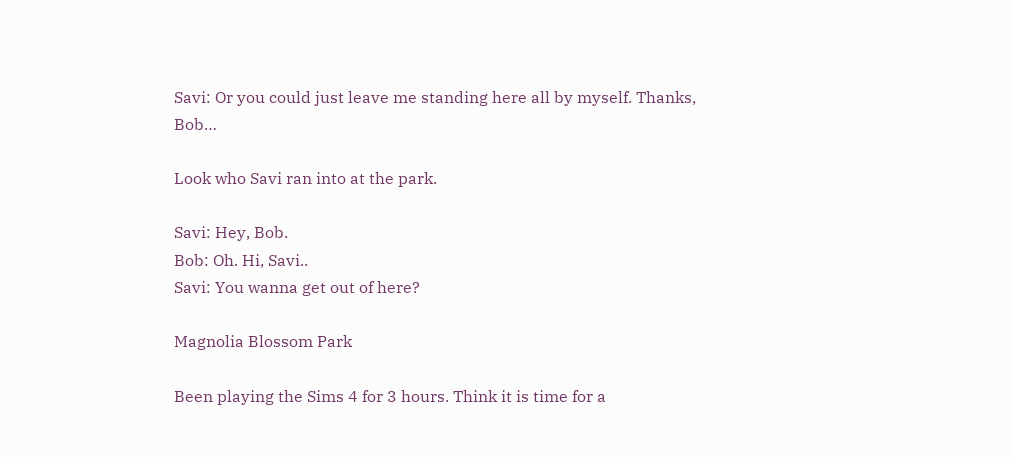Savi: Or you could just leave me standing here all by myself. Thanks, Bob…

Look who Savi ran into at the park.

Savi: Hey, Bob.
Bob: Oh. Hi, Savi..
Savi: You wanna get out of here?

Magnolia Blossom Park

Been playing the Sims 4 for 3 hours. Think it is time for a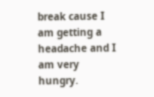break cause I am getting a headache and I am very hungry.